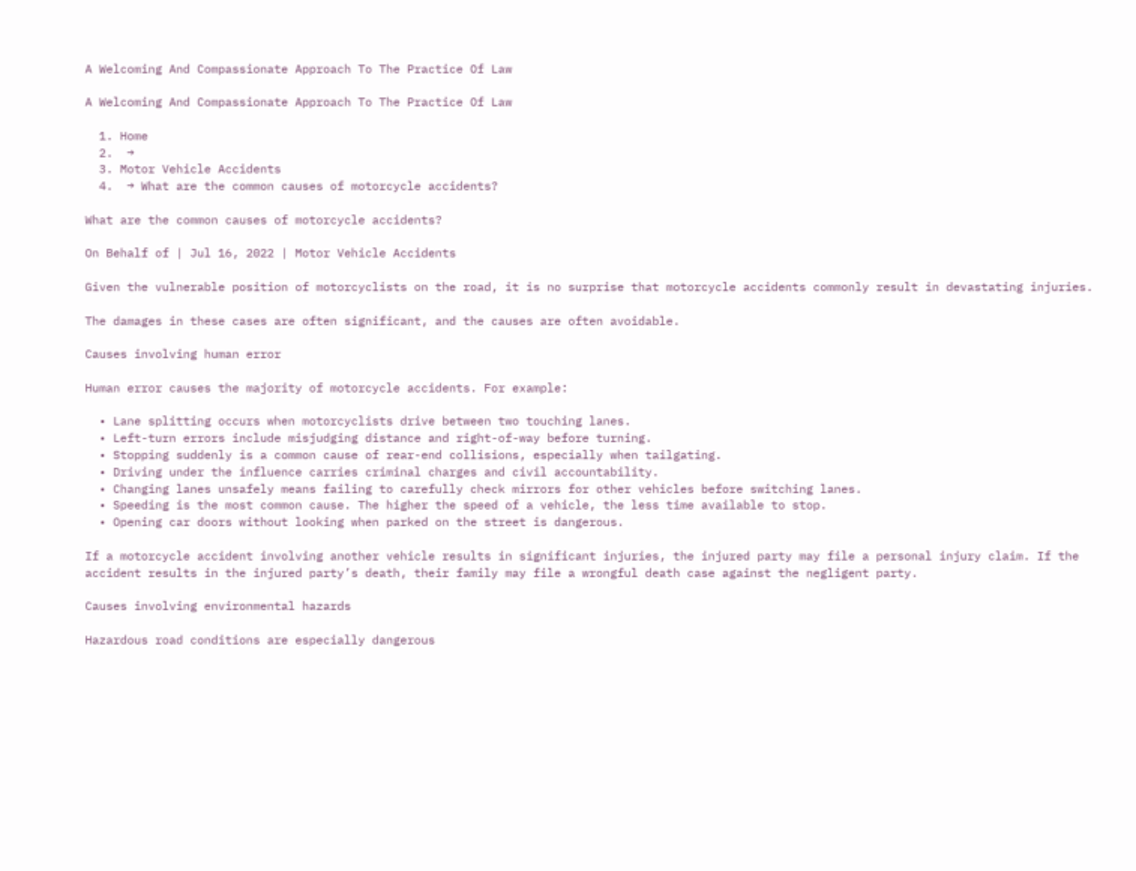A Welcoming And Compassionate Approach To The Practice Of Law

A Welcoming And Compassionate Approach To The Practice Of Law

  1. Home
  2.  →
  3. Motor Vehicle Accidents
  4.  → What are the common causes of motorcycle accidents?

What are the common causes of motorcycle accidents?

On Behalf of | Jul 16, 2022 | Motor Vehicle Accidents

Given the vulnerable position of motorcyclists on the road, it is no surprise that motorcycle accidents commonly result in devastating injuries.

The damages in these cases are often significant, and the causes are often avoidable.

Causes involving human error

Human error causes the majority of motorcycle accidents. For example:

  • Lane splitting occurs when motorcyclists drive between two touching lanes.
  • Left-turn errors include misjudging distance and right-of-way before turning.
  • Stopping suddenly is a common cause of rear-end collisions, especially when tailgating.
  • Driving under the influence carries criminal charges and civil accountability.
  • Changing lanes unsafely means failing to carefully check mirrors for other vehicles before switching lanes.
  • Speeding is the most common cause. The higher the speed of a vehicle, the less time available to stop.
  • Opening car doors without looking when parked on the street is dangerous.

If a motorcycle accident involving another vehicle results in significant injuries, the injured party may file a personal injury claim. If the accident results in the injured party’s death, their family may file a wrongful death case against the negligent party.

Causes involving environmental hazards

Hazardous road conditions are especially dangerous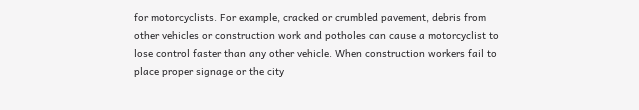for motorcyclists. For example, cracked or crumbled pavement, debris from other vehicles or construction work and potholes can cause a motorcyclist to lose control faster than any other vehicle. When construction workers fail to place proper signage or the city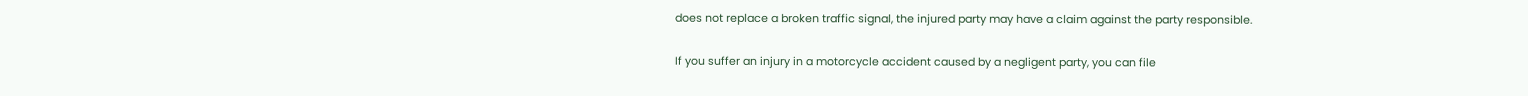does not replace a broken traffic signal, the injured party may have a claim against the party responsible.

If you suffer an injury in a motorcycle accident caused by a negligent party, you can file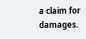a claim for damages.